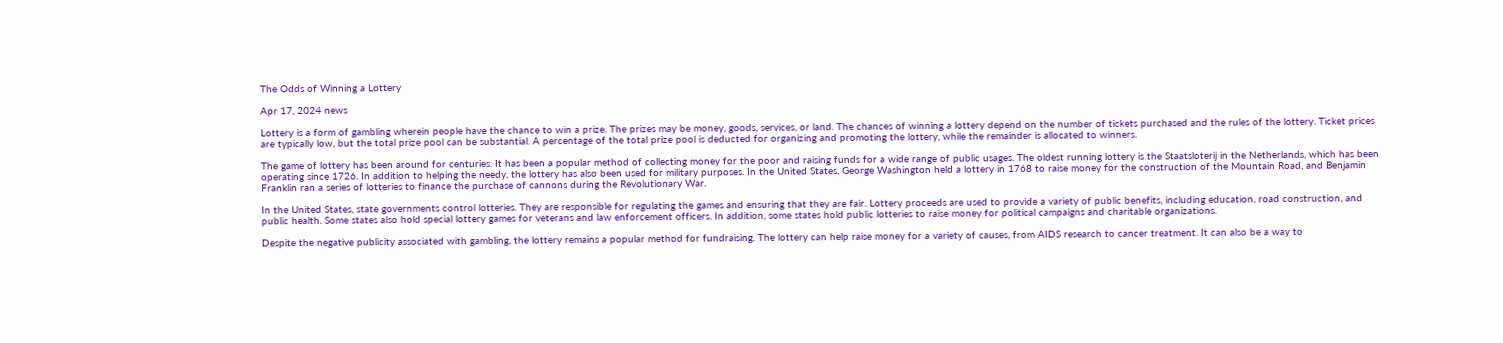The Odds of Winning a Lottery

Apr 17, 2024 news

Lottery is a form of gambling wherein people have the chance to win a prize. The prizes may be money, goods, services, or land. The chances of winning a lottery depend on the number of tickets purchased and the rules of the lottery. Ticket prices are typically low, but the total prize pool can be substantial. A percentage of the total prize pool is deducted for organizing and promoting the lottery, while the remainder is allocated to winners.

The game of lottery has been around for centuries. It has been a popular method of collecting money for the poor and raising funds for a wide range of public usages. The oldest running lottery is the Staatsloterij in the Netherlands, which has been operating since 1726. In addition to helping the needy, the lottery has also been used for military purposes. In the United States, George Washington held a lottery in 1768 to raise money for the construction of the Mountain Road, and Benjamin Franklin ran a series of lotteries to finance the purchase of cannons during the Revolutionary War.

In the United States, state governments control lotteries. They are responsible for regulating the games and ensuring that they are fair. Lottery proceeds are used to provide a variety of public benefits, including education, road construction, and public health. Some states also hold special lottery games for veterans and law enforcement officers. In addition, some states hold public lotteries to raise money for political campaigns and charitable organizations.

Despite the negative publicity associated with gambling, the lottery remains a popular method for fundraising. The lottery can help raise money for a variety of causes, from AIDS research to cancer treatment. It can also be a way to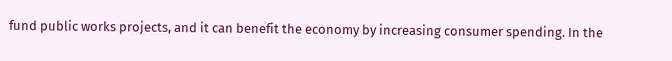fund public works projects, and it can benefit the economy by increasing consumer spending. In the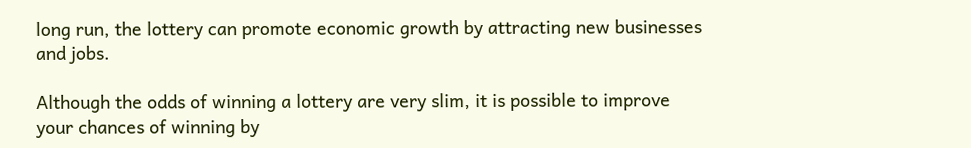long run, the lottery can promote economic growth by attracting new businesses and jobs.

Although the odds of winning a lottery are very slim, it is possible to improve your chances of winning by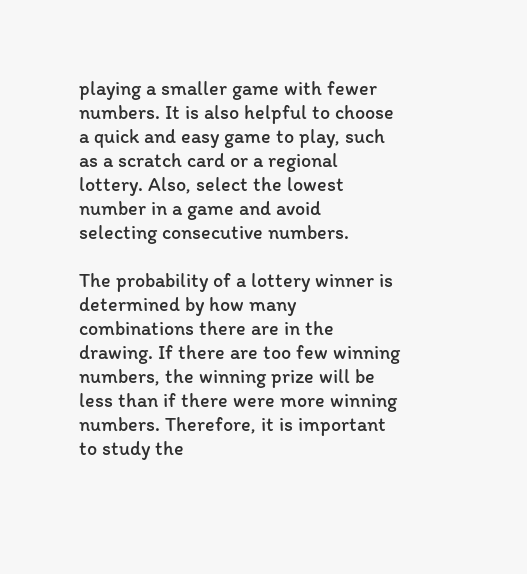playing a smaller game with fewer numbers. It is also helpful to choose a quick and easy game to play, such as a scratch card or a regional lottery. Also, select the lowest number in a game and avoid selecting consecutive numbers.

The probability of a lottery winner is determined by how many combinations there are in the drawing. If there are too few winning numbers, the winning prize will be less than if there were more winning numbers. Therefore, it is important to study the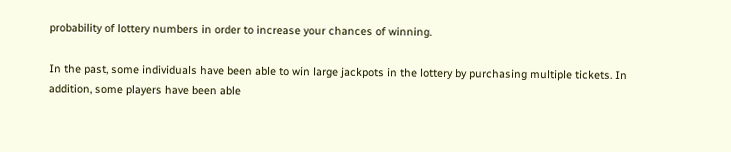probability of lottery numbers in order to increase your chances of winning.

In the past, some individuals have been able to win large jackpots in the lottery by purchasing multiple tickets. In addition, some players have been able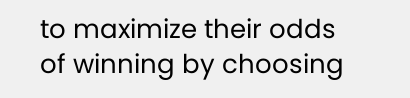to maximize their odds of winning by choosing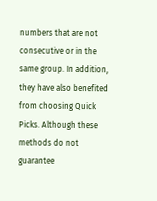numbers that are not consecutive or in the same group. In addition, they have also benefited from choosing Quick Picks. Although these methods do not guarantee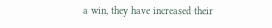a win, they have increased their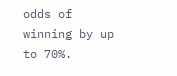odds of winning by up to 70%.